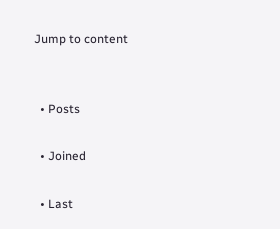Jump to content


  • Posts

  • Joined

  • Last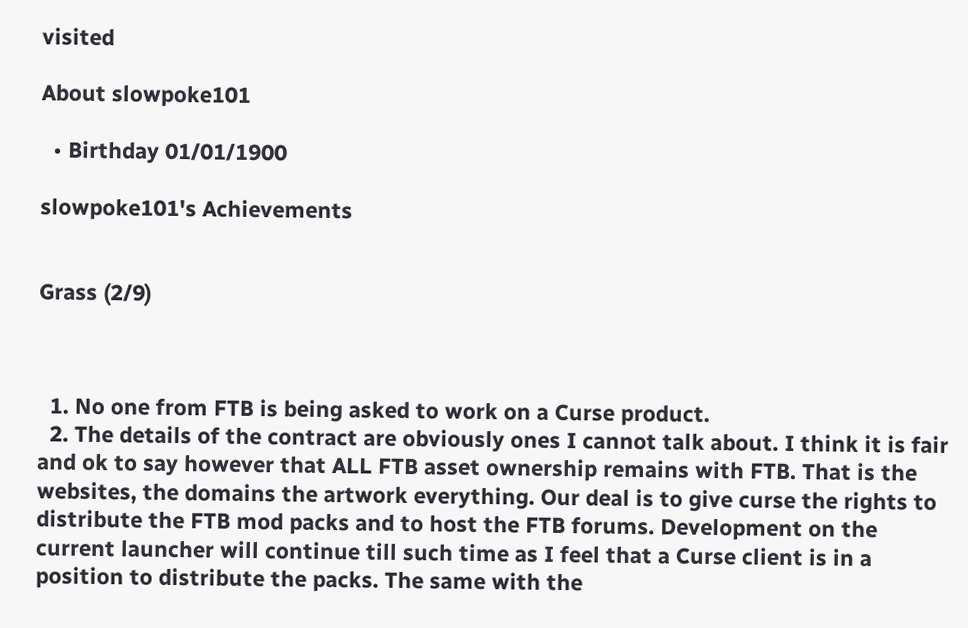visited

About slowpoke101

  • Birthday 01/01/1900

slowpoke101's Achievements


Grass (2/9)



  1. No one from FTB is being asked to work on a Curse product.
  2. The details of the contract are obviously ones I cannot talk about. I think it is fair and ok to say however that ALL FTB asset ownership remains with FTB. That is the websites, the domains the artwork everything. Our deal is to give curse the rights to distribute the FTB mod packs and to host the FTB forums. Development on the current launcher will continue till such time as I feel that a Curse client is in a position to distribute the packs. The same with the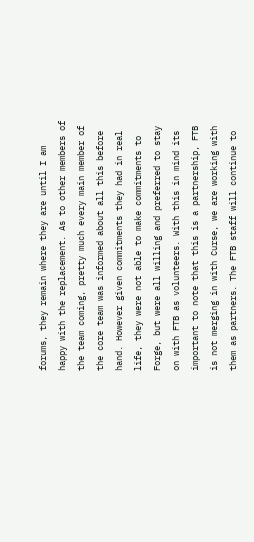forums, they remain where they are until I am happy with the replacement. As to other members of the team coming, pretty much every main member of the core team was informed about all this before hand. However given commitments they had in real life, they were not able to make commitments to Forge, but were all willing and preferred to stay on with FTB as volunteers. With this in mind its important to note that this is a partnership, FTB is not merging in with Curse, we are working with them as partners. The FTB staff will continue to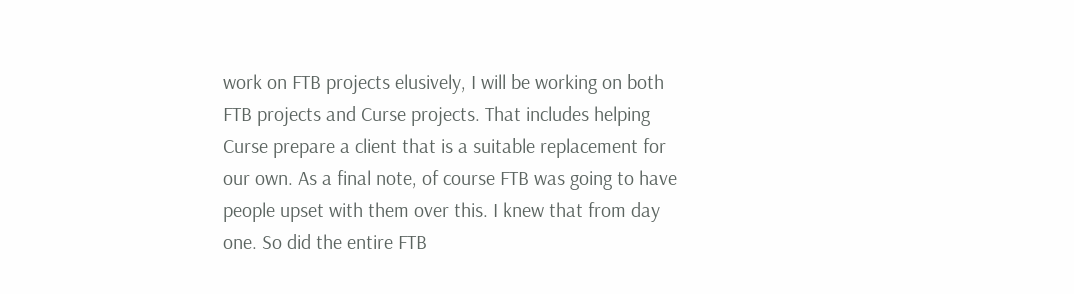work on FTB projects elusively, I will be working on both FTB projects and Curse projects. That includes helping Curse prepare a client that is a suitable replacement for our own. As a final note, of course FTB was going to have people upset with them over this. I knew that from day one. So did the entire FTB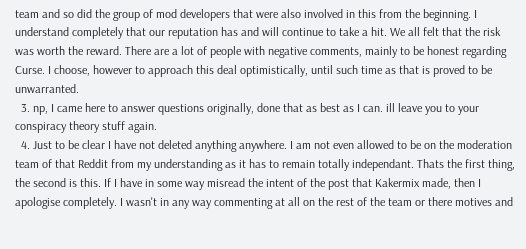team and so did the group of mod developers that were also involved in this from the beginning. I understand completely that our reputation has and will continue to take a hit. We all felt that the risk was worth the reward. There are a lot of people with negative comments, mainly to be honest regarding Curse. I choose, however to approach this deal optimistically, until such time as that is proved to be unwarranted.
  3. np, I came here to answer questions originally, done that as best as I can. ill leave you to your conspiracy theory stuff again.
  4. Just to be clear I have not deleted anything anywhere. I am not even allowed to be on the moderation team of that Reddit from my understanding as it has to remain totally independant. Thats the first thing, the second is this. If I have in some way misread the intent of the post that Kakermix made, then I apologise completely. I wasn't in any way commenting at all on the rest of the team or there motives and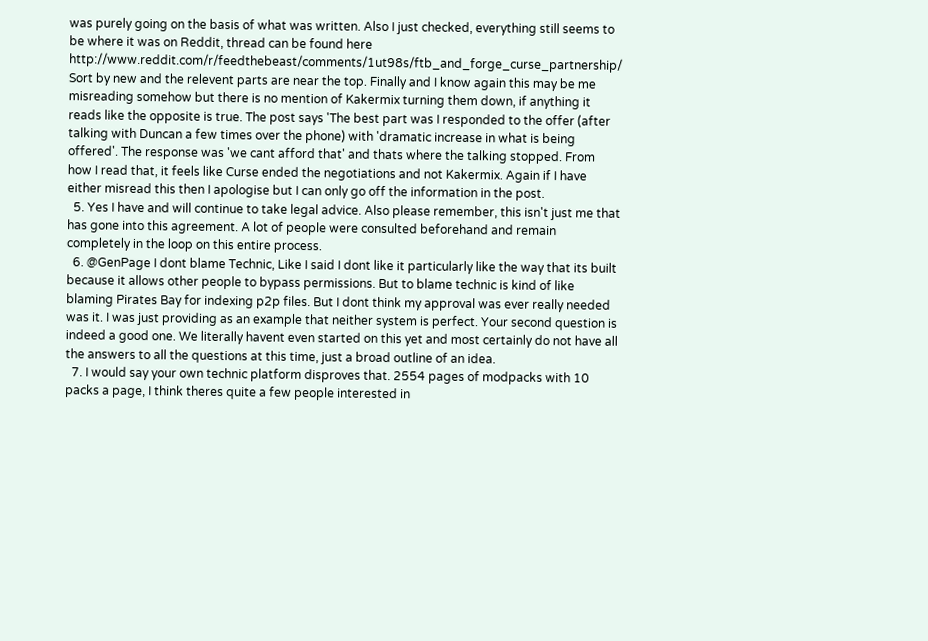was purely going on the basis of what was written. Also I just checked, everything still seems to be where it was on Reddit, thread can be found here http://www.reddit.com/r/feedthebeast/comments/1ut98s/ftb_and_forge_curse_partnership/ Sort by new and the relevent parts are near the top. Finally and I know again this may be me misreading somehow but there is no mention of Kakermix turning them down, if anything it reads like the opposite is true. The post says 'The best part was I responded to the offer (after talking with Duncan a few times over the phone) with 'dramatic increase in what is being offered'. The response was 'we cant afford that' and thats where the talking stopped. From how I read that, it feels like Curse ended the negotiations and not Kakermix. Again if I have either misread this then I apologise but I can only go off the information in the post.
  5. Yes I have and will continue to take legal advice. Also please remember, this isn't just me that has gone into this agreement. A lot of people were consulted beforehand and remain completely in the loop on this entire process.
  6. @GenPage I dont blame Technic, Like I said I dont like it particularly like the way that its built because it allows other people to bypass permissions. But to blame technic is kind of like blaming Pirates Bay for indexing p2p files. But I dont think my approval was ever really needed was it. I was just providing as an example that neither system is perfect. Your second question is indeed a good one. We literally havent even started on this yet and most certainly do not have all the answers to all the questions at this time, just a broad outline of an idea.
  7. I would say your own technic platform disproves that. 2554 pages of modpacks with 10 packs a page, I think theres quite a few people interested in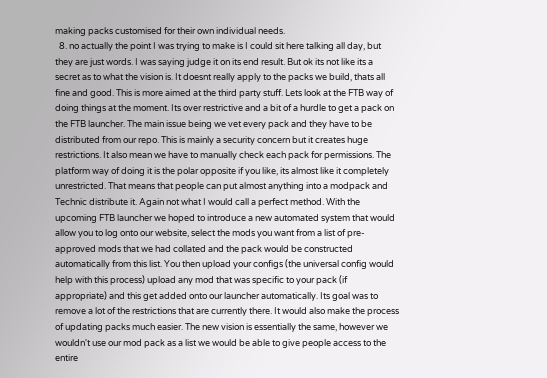making packs customised for their own individual needs.
  8. no actually the point I was trying to make is I could sit here talking all day, but they are just words. I was saying judge it on its end result. But ok its not like its a secret as to what the vision is. It doesnt really apply to the packs we build, thats all fine and good. This is more aimed at the third party stuff. Lets look at the FTB way of doing things at the moment. Its over restrictive and a bit of a hurdle to get a pack on the FTB launcher. The main issue being we vet every pack and they have to be distributed from our repo. This is mainly a security concern but it creates huge restrictions. It also mean we have to manually check each pack for permissions. The platform way of doing it is the polar opposite if you like, its almost like it completely unrestricted. That means that people can put almost anything into a modpack and Technic distribute it. Again not what I would call a perfect method. With the upcoming FTB launcher we hoped to introduce a new automated system that would allow you to log onto our website, select the mods you want from a list of pre-approved mods that we had collated and the pack would be constructed automatically from this list. You then upload your configs (the universal config would help with this process) upload any mod that was specific to your pack (if appropriate) and this get added onto our launcher automatically. Its goal was to remove a lot of the restrictions that are currently there. It would also make the process of updating packs much easier. The new vision is essentially the same, however we wouldn't use our mod pack as a list we would be able to give people access to the entire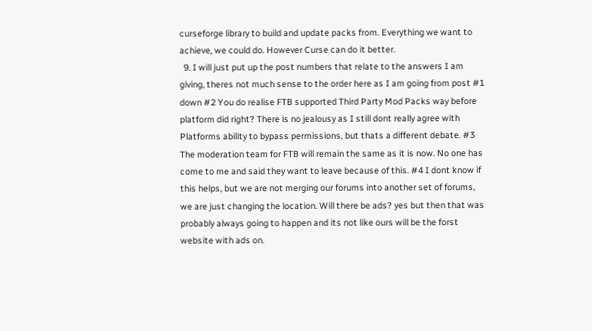curseforge library to build and update packs from. Everything we want to achieve, we could do. However Curse can do it better.
  9. I will just put up the post numbers that relate to the answers I am giving, theres not much sense to the order here as I am going from post #1 down #2 You do realise FTB supported Third Party Mod Packs way before platform did right? There is no jealousy as I still dont really agree with Platforms ability to bypass permissions, but thats a different debate. #3 The moderation team for FTB will remain the same as it is now. No one has come to me and said they want to leave because of this. #4 I dont know if this helps, but we are not merging our forums into another set of forums, we are just changing the location. Will there be ads? yes but then that was probably always going to happen and its not like ours will be the forst website with ads on.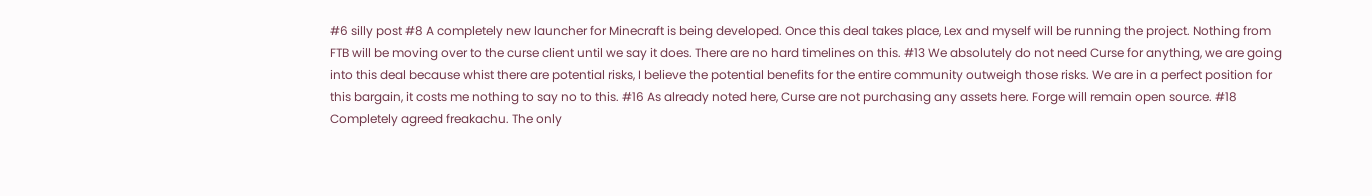#6 silly post #8 A completely new launcher for Minecraft is being developed. Once this deal takes place, Lex and myself will be running the project. Nothing from FTB will be moving over to the curse client until we say it does. There are no hard timelines on this. #13 We absolutely do not need Curse for anything, we are going into this deal because whist there are potential risks, I believe the potential benefits for the entire community outweigh those risks. We are in a perfect position for this bargain, it costs me nothing to say no to this. #16 As already noted here, Curse are not purchasing any assets here. Forge will remain open source. #18 Completely agreed freakachu. The only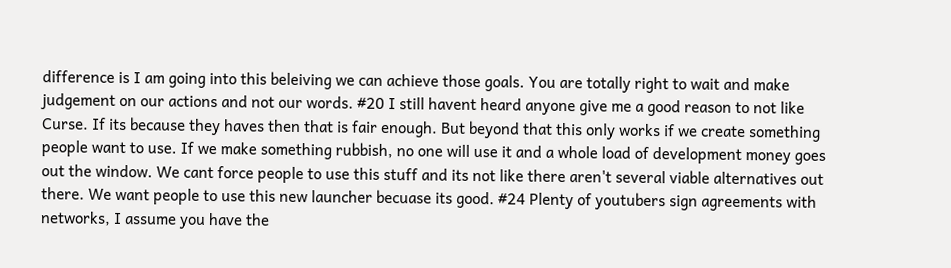difference is I am going into this beleiving we can achieve those goals. You are totally right to wait and make judgement on our actions and not our words. #20 I still havent heard anyone give me a good reason to not like Curse. If its because they haves then that is fair enough. But beyond that this only works if we create something people want to use. If we make something rubbish, no one will use it and a whole load of development money goes out the window. We cant force people to use this stuff and its not like there aren't several viable alternatives out there. We want people to use this new launcher becuase its good. #24 Plenty of youtubers sign agreements with networks, I assume you have the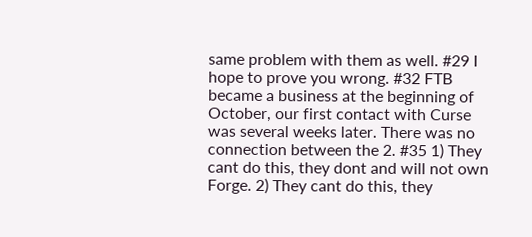same problem with them as well. #29 I hope to prove you wrong. #32 FTB became a business at the beginning of October, our first contact with Curse was several weeks later. There was no connection between the 2. #35 1) They cant do this, they dont and will not own Forge. 2) They cant do this, they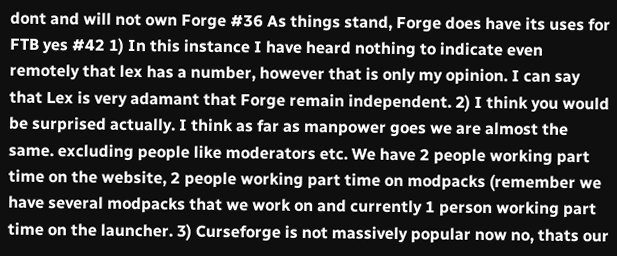dont and will not own Forge #36 As things stand, Forge does have its uses for FTB yes #42 1) In this instance I have heard nothing to indicate even remotely that lex has a number, however that is only my opinion. I can say that Lex is very adamant that Forge remain independent. 2) I think you would be surprised actually. I think as far as manpower goes we are almost the same. excluding people like moderators etc. We have 2 people working part time on the website, 2 people working part time on modpacks (remember we have several modpacks that we work on and currently 1 person working part time on the launcher. 3) Curseforge is not massively popular now no, thats our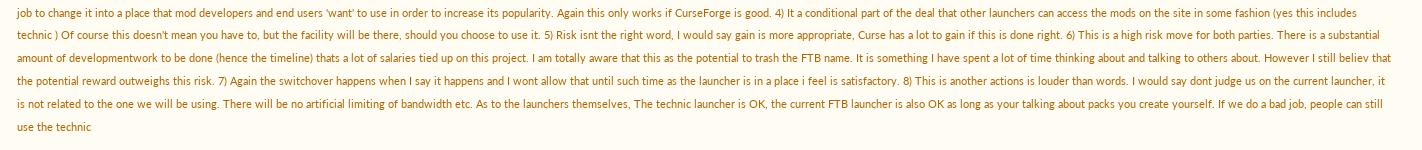job to change it into a place that mod developers and end users 'want' to use in order to increase its popularity. Again this only works if CurseForge is good. 4) It a conditional part of the deal that other launchers can access the mods on the site in some fashion (yes this includes technic ) Of course this doesn't mean you have to, but the facility will be there, should you choose to use it. 5) Risk isnt the right word, I would say gain is more appropriate, Curse has a lot to gain if this is done right. 6) This is a high risk move for both parties. There is a substantial amount of developmentwork to be done (hence the timeline) thats a lot of salaries tied up on this project. I am totally aware that this as the potential to trash the FTB name. It is something I have spent a lot of time thinking about and talking to others about. However I still believ that the potential reward outweighs this risk. 7) Again the switchover happens when I say it happens and I wont allow that until such time as the launcher is in a place i feel is satisfactory. 8) This is another actions is louder than words. I would say dont judge us on the current launcher, it is not related to the one we will be using. There will be no artificial limiting of bandwidth etc. As to the launchers themselves, The technic launcher is OK, the current FTB launcher is also OK as long as your talking about packs you create yourself. If we do a bad job, people can still use the technic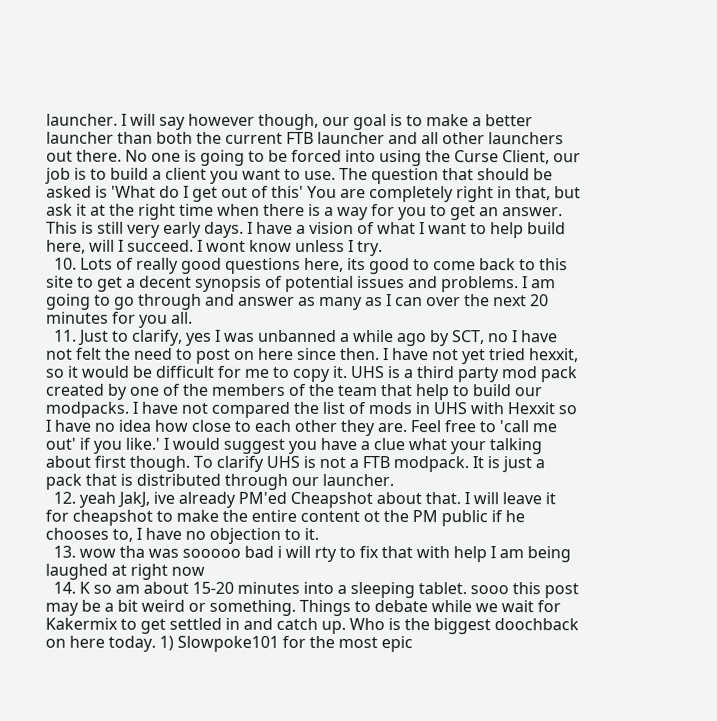launcher. I will say however though, our goal is to make a better launcher than both the current FTB launcher and all other launchers out there. No one is going to be forced into using the Curse Client, our job is to build a client you want to use. The question that should be asked is 'What do I get out of this' You are completely right in that, but ask it at the right time when there is a way for you to get an answer. This is still very early days. I have a vision of what I want to help build here, will I succeed. I wont know unless I try.
  10. Lots of really good questions here, its good to come back to this site to get a decent synopsis of potential issues and problems. I am going to go through and answer as many as I can over the next 20 minutes for you all.
  11. Just to clarify, yes I was unbanned a while ago by SCT, no I have not felt the need to post on here since then. I have not yet tried hexxit, so it would be difficult for me to copy it. UHS is a third party mod pack created by one of the members of the team that help to build our modpacks. I have not compared the list of mods in UHS with Hexxit so I have no idea how close to each other they are. Feel free to 'call me out' if you like.' I would suggest you have a clue what your talking about first though. To clarify UHS is not a FTB modpack. It is just a pack that is distributed through our launcher.
  12. yeah JakJ, ive already PM'ed Cheapshot about that. I will leave it for cheapshot to make the entire content ot the PM public if he chooses to, I have no objection to it.
  13. wow tha was sooooo bad i will rty to fix that with help I am being laughed at right now
  14. K so am about 15-20 minutes into a sleeping tablet. sooo this post may be a bit weird or something. Things to debate while we wait for Kakermix to get settled in and catch up. Who is the biggest doochback on here today. 1) Slowpoke101 for the most epic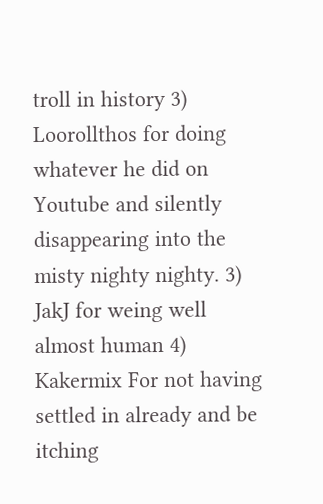troll in history 3) Loorollthos for doing whatever he did on Youtube and silently disappearing into the misty nighty nighty. 3) JakJ for weing well almost human 4) Kakermix For not having settled in already and be itching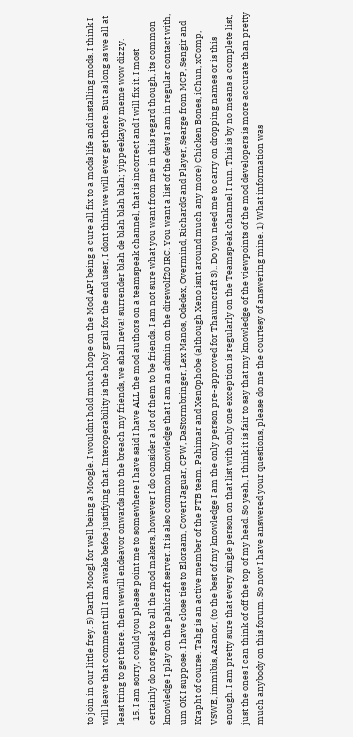to join in our little frey. 5) Darth Moogl for well being a Moogle. I wouldnt hold much hope on the Mod API being a cure all fix to a mods life and installing mods. I think I will leave that comment till I am awake befoe justifying that. Interoperability is the holy grail for the end user, I dont think we will ever get there. But as long as we all at least tring to get there. then wewill endeavor onwards into the breach my friends, we shall neva! surrender blah de blah blah blah; yippeekayay meme wow dizzy.
  15. I am sorry, could you please point me to somewhere I have said I have ALL the mod authors on a teamspeak channel, that is incorrect and I will fix it. I most certainly do not speak to all the mod makers, however I do consider a lot of them to be friends. I am not sure what you want from me in this regard though, its common knowledge I play on the pahicraft server. It is also common knowledge that I am an admin on the direwolf20 IRC. You want a list of the devs I am in regular contact with, um OK I suppose. I have close ties to Eloraam, Covert Jaguar, CPW, DaStormbringer, Lex Manos, Odedex, Overmind, RichardG and Player, Searge from MCP, Sengir and Krapht of course. Tahg is an active member of the FTB team. Pahimar and Xen0phobe (although Xeno isnt around much any more) Chicken Bones, iChun, xComp, VSWE, immibis, Azanor, (to the best of my knowledge I am the only person pre-approved for Thaumcraft 3).. Do you need me to carry on dropping names or is this enough. I am pretty sure that every single person on that list with only one exception is regularly on the Teamspeak channel I run. This is by no means a complete list, just the ones I can think of off the top of my head. So yeah, I think it is fair to say that my knowledge of the viewpoints of the mod developers is more accurate than pretty much anybody on this forum. So now I have answered your questions, please do me the courtesy of answering mine. 1) What information was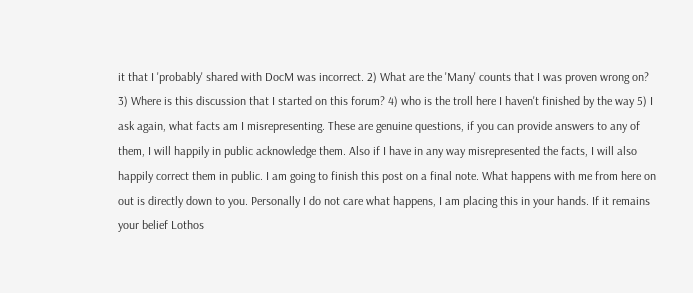it that I 'probably' shared with DocM was incorrect. 2) What are the 'Many' counts that I was proven wrong on? 3) Where is this discussion that I started on this forum? 4) who is the troll here I haven't finished by the way 5) I ask again, what facts am I misrepresenting. These are genuine questions, if you can provide answers to any of them, I will happily in public acknowledge them. Also if I have in any way misrepresented the facts, I will also happily correct them in public. I am going to finish this post on a final note. What happens with me from here on out is directly down to you. Personally I do not care what happens, I am placing this in your hands. If it remains your belief Lothos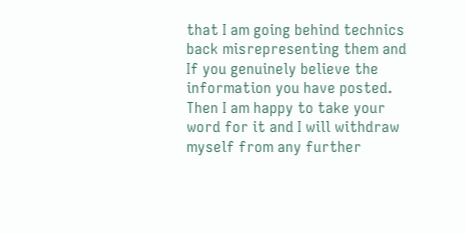that I am going behind technics back misrepresenting them and If you genuinely believe the information you have posted. Then I am happy to take your word for it and I will withdraw myself from any further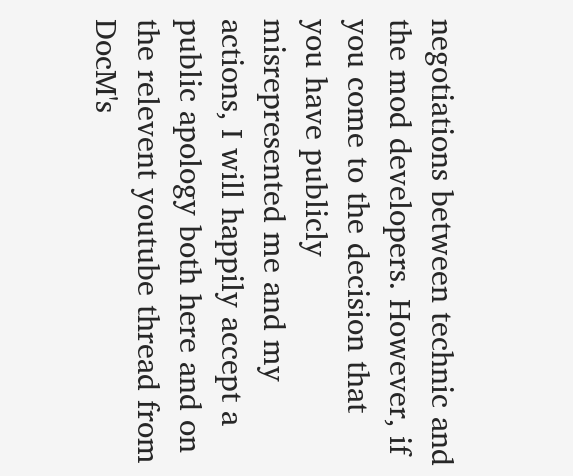negotiations between technic and the mod developers. However, if you come to the decision that you have publicly misrepresented me and my actions, I will happily accept a public apology both here and on the relevent youtube thread from DocM's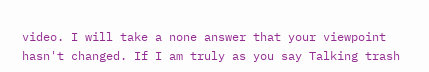video. I will take a none answer that your viewpoint hasn't changed. If I am truly as you say Talking trash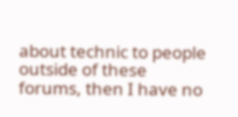about technic to people outside of these forums, then I have no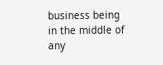business being in the middle of any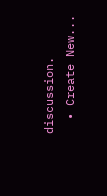discussion.
  • Create New...